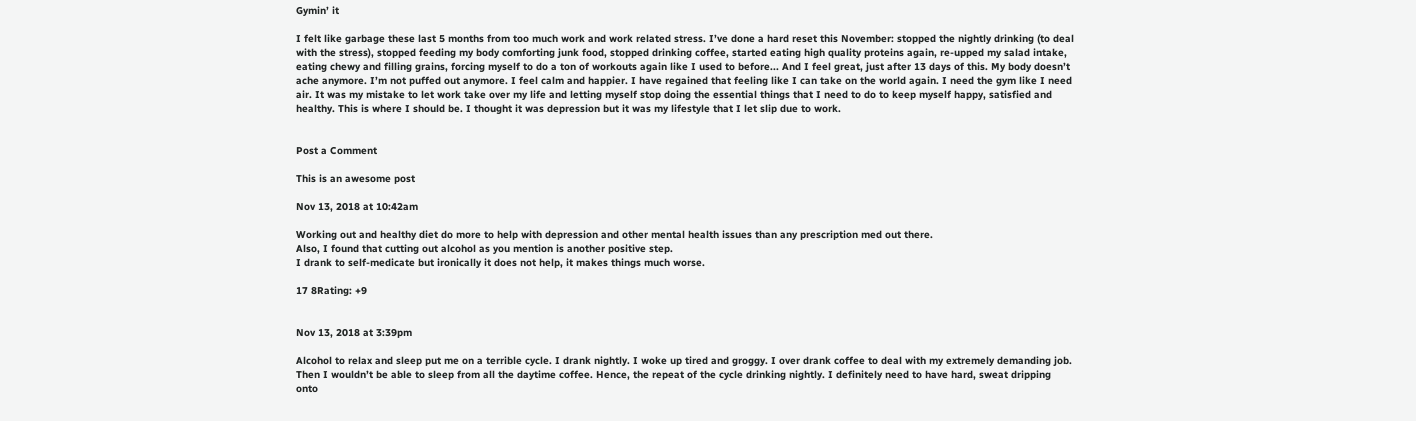Gymin’ it

I felt like garbage these last 5 months from too much work and work related stress. I’ve done a hard reset this November: stopped the nightly drinking (to deal with the stress), stopped feeding my body comforting junk food, stopped drinking coffee, started eating high quality proteins again, re-upped my salad intake, eating chewy and filling grains, forcing myself to do a ton of workouts again like I used to before... And I feel great, just after 13 days of this. My body doesn’t ache anymore. I’m not puffed out anymore. I feel calm and happier. I have regained that feeling like I can take on the world again. I need the gym like I need air. It was my mistake to let work take over my life and letting myself stop doing the essential things that I need to do to keep myself happy, satisfied and healthy. This is where I should be. I thought it was depression but it was my lifestyle that I let slip due to work.


Post a Comment

This is an awesome post

Nov 13, 2018 at 10:42am

Working out and healthy diet do more to help with depression and other mental health issues than any prescription med out there.
Also, I found that cutting out alcohol as you mention is another positive step.
I drank to self-medicate but ironically it does not help, it makes things much worse.

17 8Rating: +9


Nov 13, 2018 at 3:39pm

Alcohol to relax and sleep put me on a terrible cycle. I drank nightly. I woke up tired and groggy. I over drank coffee to deal with my extremely demanding job. Then I wouldn’t be able to sleep from all the daytime coffee. Hence, the repeat of the cycle drinking nightly. I definitely need to have hard, sweat dripping onto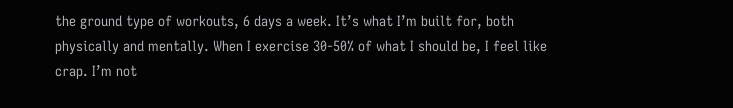the ground type of workouts, 6 days a week. It’s what I’m built for, both physically and mentally. When I exercise 30-50% of what I should be, I feel like crap. I’m not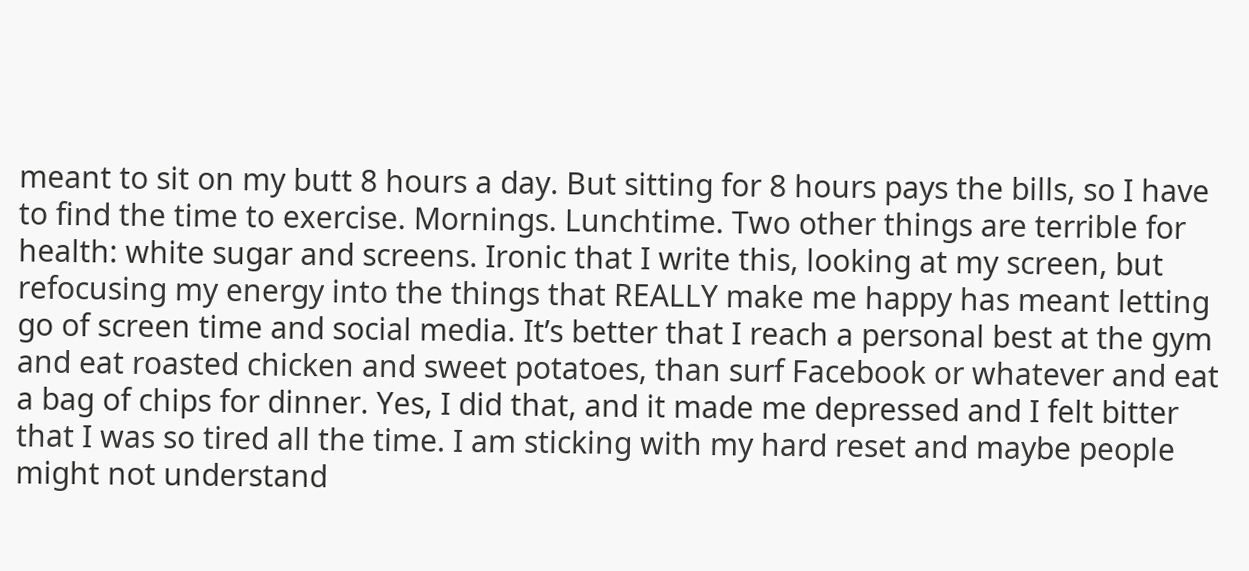meant to sit on my butt 8 hours a day. But sitting for 8 hours pays the bills, so I have to find the time to exercise. Mornings. Lunchtime. Two other things are terrible for health: white sugar and screens. Ironic that I write this, looking at my screen, but refocusing my energy into the things that REALLY make me happy has meant letting go of screen time and social media. It’s better that I reach a personal best at the gym and eat roasted chicken and sweet potatoes, than surf Facebook or whatever and eat a bag of chips for dinner. Yes, I did that, and it made me depressed and I felt bitter that I was so tired all the time. I am sticking with my hard reset and maybe people might not understand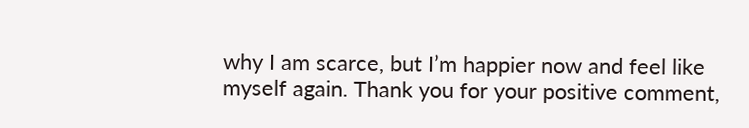why I am scarce, but I’m happier now and feel like myself again. Thank you for your positive comment,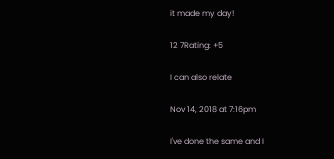it made my day!

12 7Rating: +5

I can also relate

Nov 14, 2018 at 7:16pm

I've done the same and I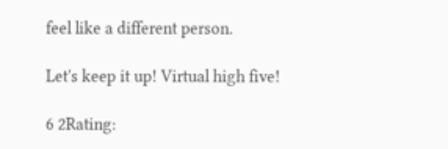feel like a different person.

Let's keep it up! Virtual high five!

6 2Rating: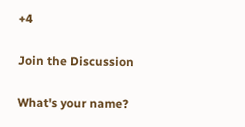+4

Join the Discussion

What's your name?